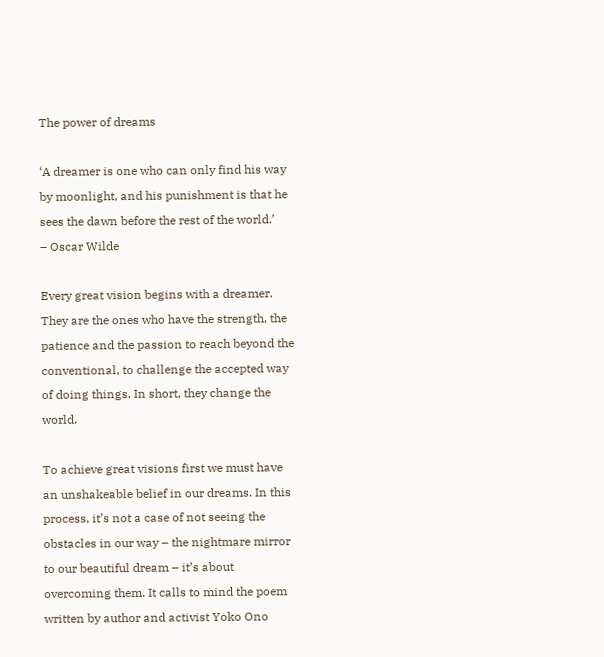The power of dreams

‘A dreamer is one who can only find his way by moonlight, and his punishment is that he sees the dawn before the rest of the world.’
– Oscar Wilde

Every great vision begins with a dreamer. They are the ones who have the strength, the patience and the passion to reach beyond the conventional, to challenge the accepted way of doing things. In short, they change the world.

To achieve great visions first we must have an unshakeable belief in our dreams. In this process, it’s not a case of not seeing the obstacles in our way – the nightmare mirror to our beautiful dream – it’s about overcoming them. It calls to mind the poem written by author and activist Yoko Ono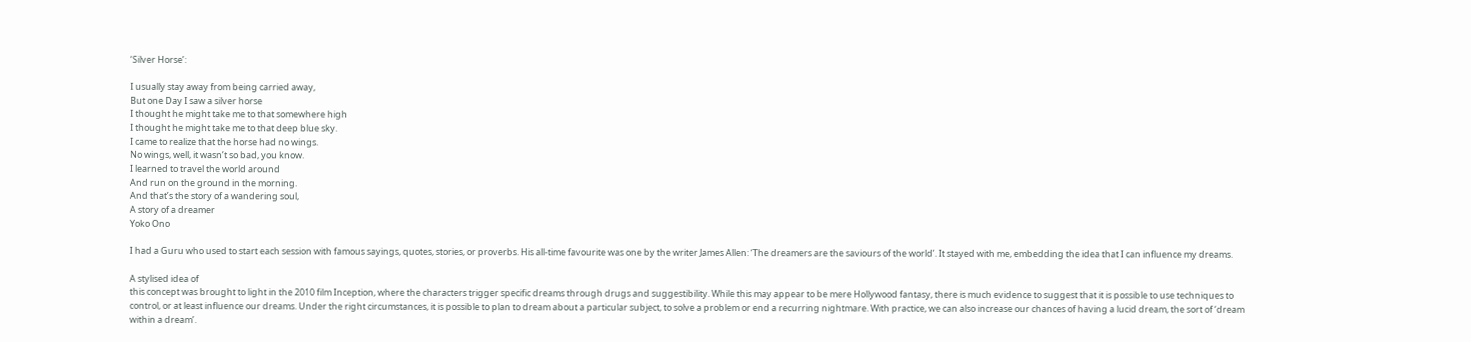‘Silver Horse’:

I usually stay away from being carried away,
But one Day I saw a silver horse
I thought he might take me to that somewhere high
I thought he might take me to that deep blue sky.
I came to realize that the horse had no wings.
No wings, well, it wasn’t so bad, you know.
I learned to travel the world around
And run on the ground in the morning.
And that’s the story of a wandering soul,
A story of a dreamer
Yoko Ono

I had a Guru who used to start each session with famous sayings, quotes, stories, or proverbs. His all-time favourite was one by the writer James Allen: ‘The dreamers are the saviours of the world’. It stayed with me, embedding the idea that I can influence my dreams.

A stylised idea of
this concept was brought to light in the 2010 film Inception, where the characters trigger specific dreams through drugs and suggestibility. While this may appear to be mere Hollywood fantasy, there is much evidence to suggest that it is possible to use techniques to control, or at least influence our dreams. Under the right circumstances, it is possible to plan to dream about a particular subject, to solve a problem or end a recurring nightmare. With practice, we can also increase our chances of having a lucid dream, the sort of ‘dream within a dream’.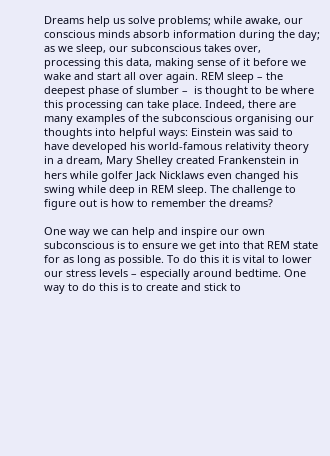Dreams help us solve problems; while awake, our conscious minds absorb information during the day; as we sleep, our subconscious takes over, processing this data, making sense of it before we wake and start all over again. REM sleep – the deepest phase of slumber –  is thought to be where this processing can take place. Indeed, there are many examples of the subconscious organising our thoughts into helpful ways: Einstein was said to have developed his world-famous relativity theory in a dream, Mary Shelley created Frankenstein in hers while golfer Jack Nicklaws even changed his swing while deep in REM sleep. The challenge to figure out is how to remember the dreams?

One way we can help and inspire our own subconscious is to ensure we get into that REM state for as long as possible. To do this it is vital to lower our stress levels – especially around bedtime. One way to do this is to create and stick to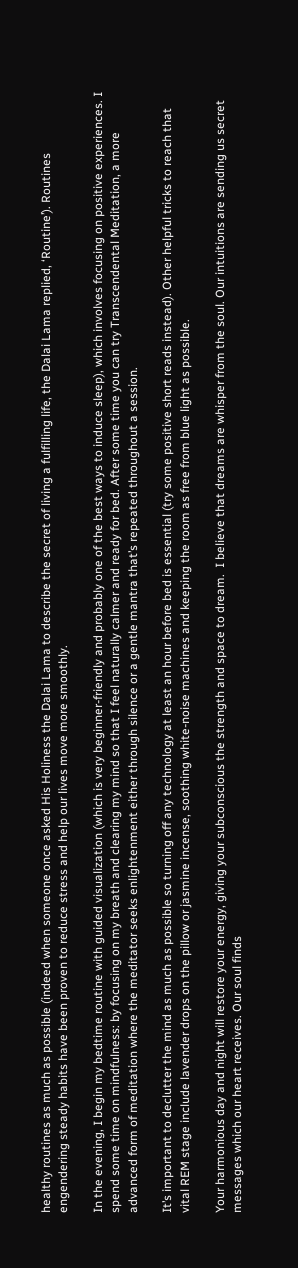healthy routines as much as possible (indeed when someone once asked His Holiness the Dalai Lama to describe the secret of living a fulfilling life, the Dalai Lama replied, ‘Routine’). Routines engendering steady habits have been proven to reduce stress and help our lives move more smoothly.

In the evening, I begin my bedtime routine with guided visualization (which is very beginner-friendly and probably one of the best ways to induce sleep), which involves focusing on positive experiences. I spend some time on mindfulness: by focusing on my breath and clearing my mind so that I feel naturally calmer and ready for bed. After some time you can try Transcendental Meditation, a more advanced form of meditation where the meditator seeks enlightenment either through silence or a gentle mantra that’s repeated throughout a session.

It’s important to declutter the mind as much as possible so turning off any technology at least an hour before bed is essential (try some positive short reads instead). Other helpful tricks to reach that vital REM stage include lavender drops on the pillow or jasmine incense, soothing white-noise machines and keeping the room as free from blue light as possible.

Your harmonious day and night will restore your energy, giving your subconscious the strength and space to dream.  I believe that dreams are whisper from the soul. Our intuitions are sending us secret messages which our heart receives. Our soul finds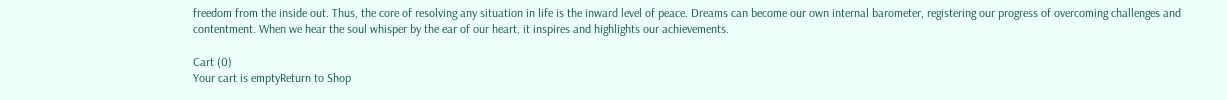freedom from the inside out. Thus, the core of resolving any situation in life is the inward level of peace. Dreams can become our own internal barometer, registering our progress of overcoming challenges and contentment. When we hear the soul whisper by the ear of our heart, it inspires and highlights our achievements.

Cart (0)
Your cart is emptyReturn to Shop